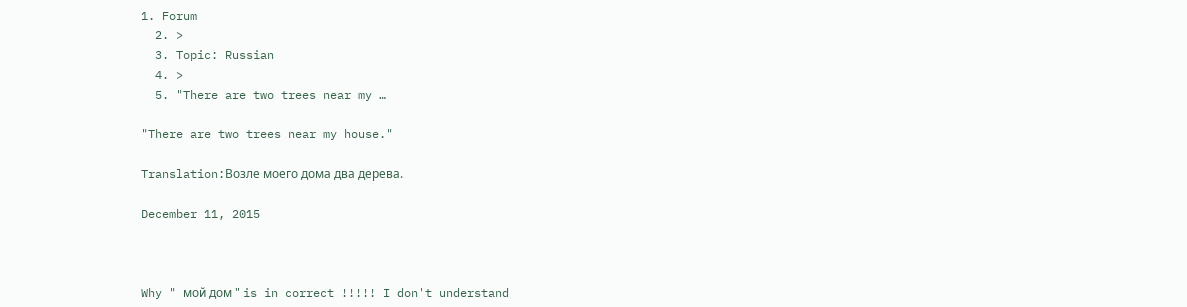1. Forum
  2. >
  3. Topic: Russian
  4. >
  5. "There are two trees near my …

"There are two trees near my house."

Translation:Возле моего дома два дерева.

December 11, 2015



Why " мой дом " is in correct !!!!! I don't understand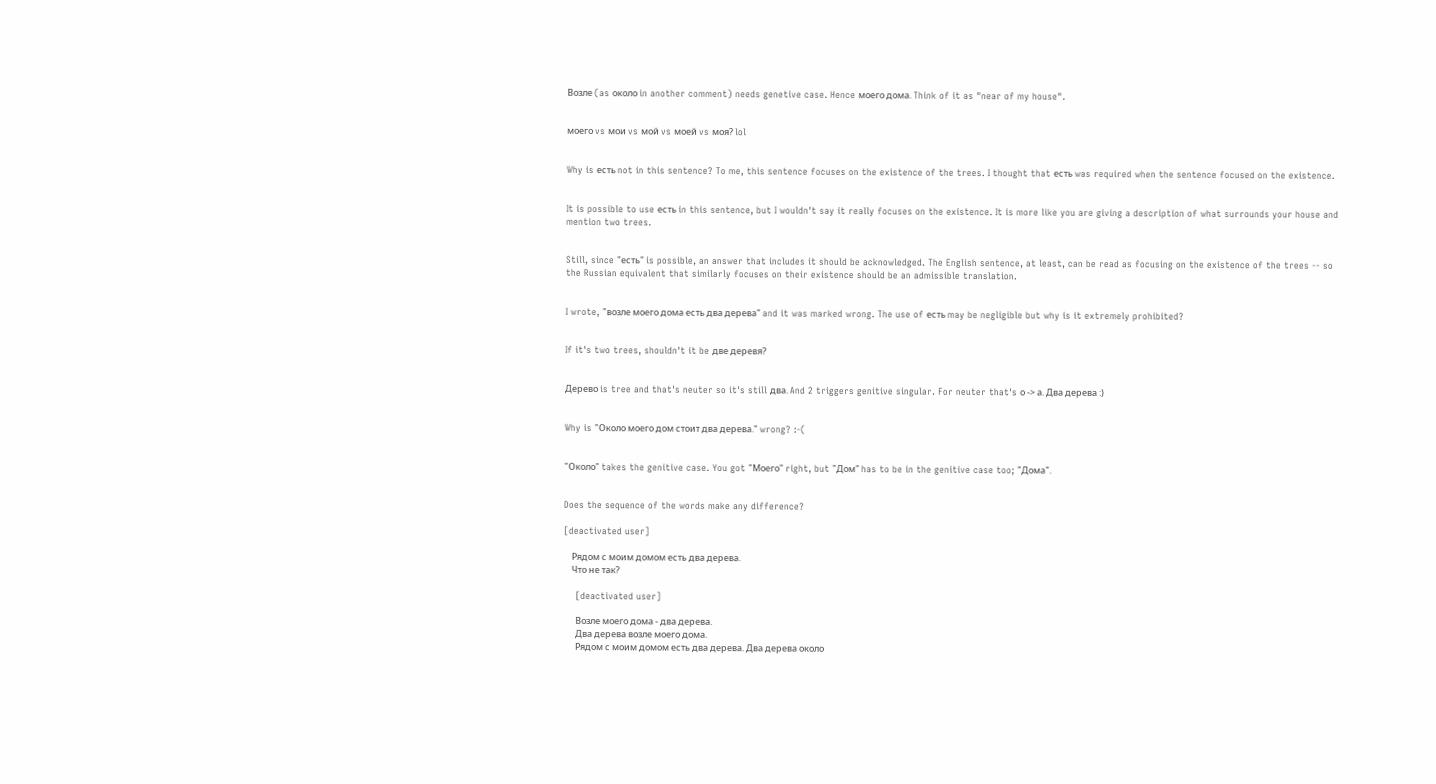Возле (as около in another comment) needs genetive case. Hence моего дома. Think of it as "near of my house".


моего vs мои vs мой vs моей vs моя? lol


Why is есть not in this sentence? To me, this sentence focuses on the existence of the trees. I thought that есть was required when the sentence focused on the existence.


It is possible to use есть in this sentence, but I wouldn't say it really focuses on the existence. It is more like you are giving a description of what surrounds your house and mention two trees.


Still, since "есть" is possible, an answer that includes it should be acknowledged. The English sentence, at least, can be read as focusing on the existence of the trees -- so the Russian equivalent that similarly focuses on their existence should be an admissible translation.


I wrote, "возле моего дома есть два дерева" and it was marked wrong. The use of есть may be negligible but why is it extremely prohibited?


If it's two trees, shouldn't it be две деревя?


Дерево is tree and that's neuter so it's still два. And 2 triggers genitive singular. For neuter that's о -> а. Два дерева :)


Why is "Около моего дом стоит два дерева." wrong? :-(


"Около" takes the genitive case. You got "Моего" right, but "Дом" has to be in the genitive case too; "Дома".


Does the sequence of the words make any difference?

[deactivated user]

    Рядом с моим домом есть два дерева.
    Что не так?

    [deactivated user]

      Возле моего дома - два дерева.
      Два дерева возле моего дома.
      Рядом с моим домом есть два дерева. Два дерева около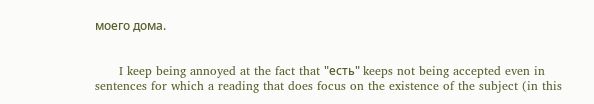моего дома.


      I keep being annoyed at the fact that "есть" keeps not being accepted even in sentences for which a reading that does focus on the existence of the subject (in this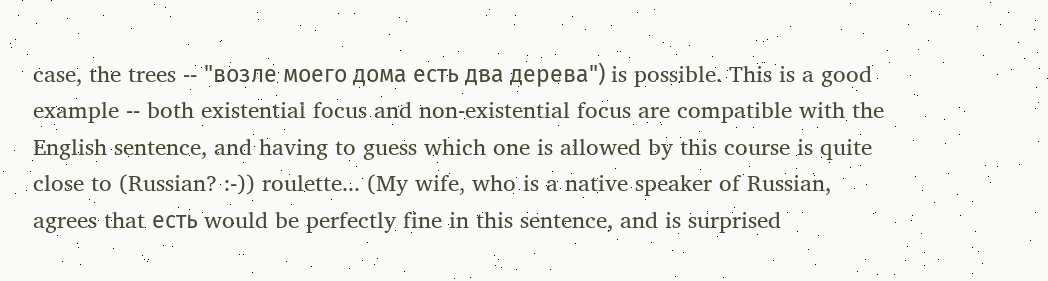case, the trees -- "возле моего дома есть два дерева") is possible. This is a good example -- both existential focus and non-existential focus are compatible with the English sentence, and having to guess which one is allowed by this course is quite close to (Russian? :-)) roulette... (My wife, who is a native speaker of Russian, agrees that есть would be perfectly fine in this sentence, and is surprised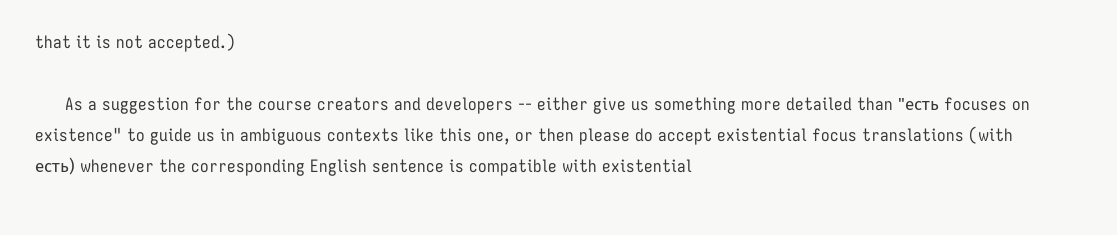that it is not accepted.)

      As a suggestion for the course creators and developers -- either give us something more detailed than "есть focuses on existence" to guide us in ambiguous contexts like this one, or then please do accept existential focus translations (with есть) whenever the corresponding English sentence is compatible with existential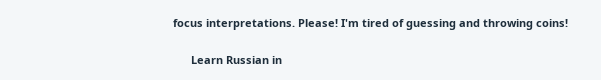focus interpretations. Please! I'm tired of guessing and throwing coins!

      Learn Russian in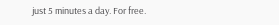just 5 minutes a day. For free.